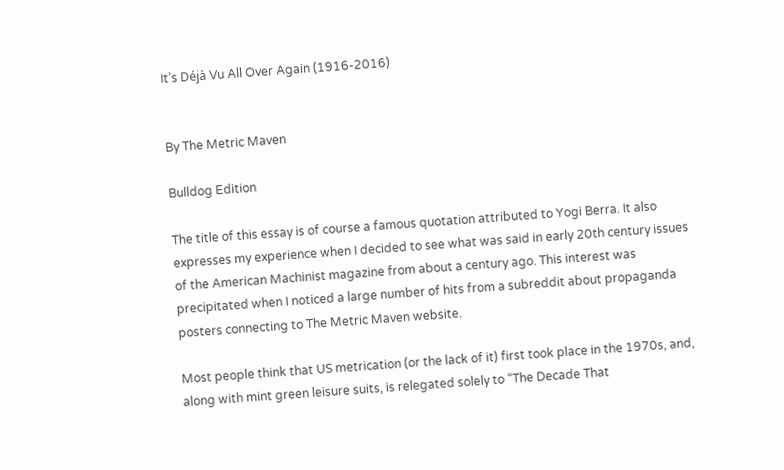It’s Déjà Vu All Over Again (1916-2016)


By The Metric Maven

Bulldog Edition

The title of this essay is of course a famous quotation attributed to Yogi Berra. It also expresses my experience when I decided to see what was said in early 20th century issues of the American Machinist magazine from about a century ago. This interest was precipitated when I noticed a large number of hits from a subreddit about propaganda posters connecting to The Metric Maven website.

Most people think that US metrication (or the lack of it) first took place in the 1970s, and, along with mint green leisure suits, is relegated solely to “The Decade That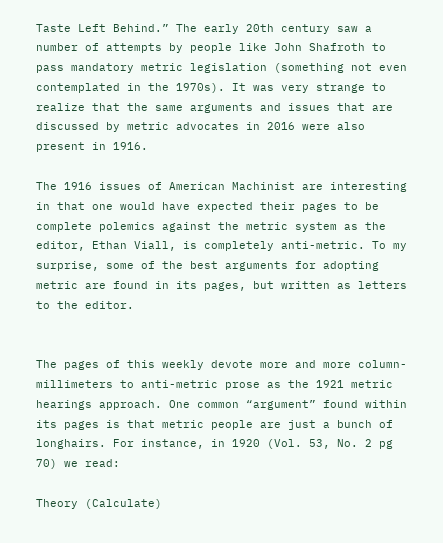Taste Left Behind.” The early 20th century saw a number of attempts by people like John Shafroth to pass mandatory metric legislation (something not even contemplated in the 1970s). It was very strange to realize that the same arguments and issues that are discussed by metric advocates in 2016 were also present in 1916.

The 1916 issues of American Machinist are interesting in that one would have expected their pages to be complete polemics against the metric system as the editor, Ethan Viall, is completely anti-metric. To my surprise, some of the best arguments for adopting metric are found in its pages, but written as letters to the editor.


The pages of this weekly devote more and more column-millimeters to anti-metric prose as the 1921 metric hearings approach. One common “argument” found within its pages is that metric people are just a bunch of longhairs. For instance, in 1920 (Vol. 53, No. 2 pg 70) we read:

Theory (Calculate)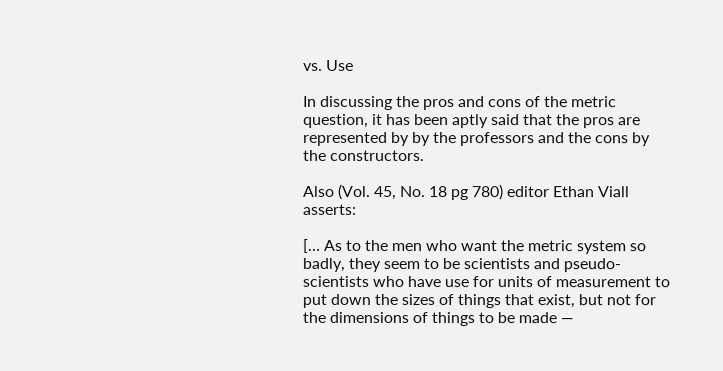vs. Use

In discussing the pros and cons of the metric question, it has been aptly said that the pros are represented by by the professors and the cons by the constructors.

Also (Vol. 45, No. 18 pg 780) editor Ethan Viall asserts:

[… As to the men who want the metric system so badly, they seem to be scientists and pseudo-scientists who have use for units of measurement to put down the sizes of things that exist, but not for the dimensions of things to be made —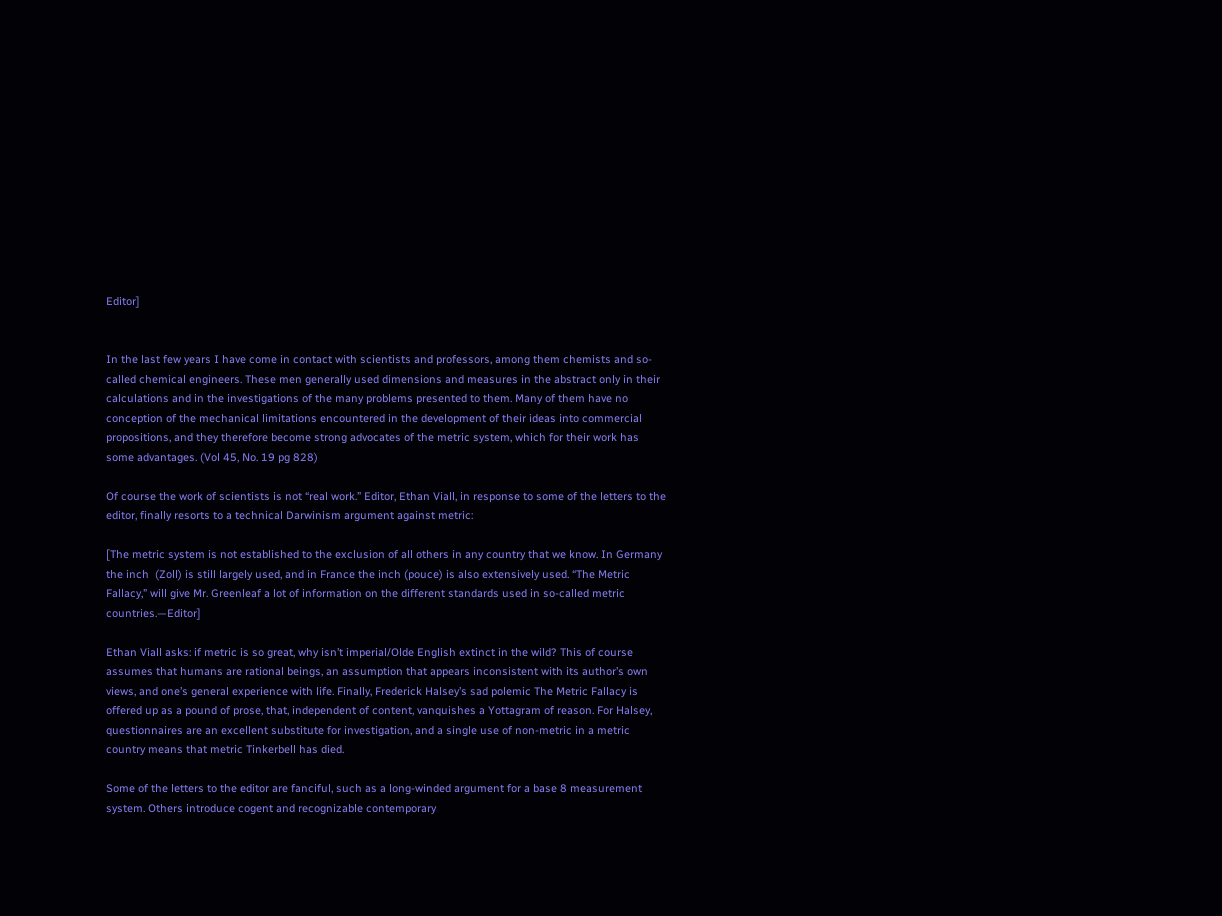Editor]


In the last few years I have come in contact with scientists and professors, among them chemists and so-called chemical engineers. These men generally used dimensions and measures in the abstract only in their calculations and in the investigations of the many problems presented to them. Many of them have no conception of the mechanical limitations encountered in the development of their ideas into commercial propositions, and they therefore become strong advocates of the metric system, which for their work has some advantages. (Vol 45, No. 19 pg 828)

Of course the work of scientists is not “real work.” Editor, Ethan Viall, in response to some of the letters to the editor, finally resorts to a technical Darwinism argument against metric:

[The metric system is not established to the exclusion of all others in any country that we know. In Germany the inch  (Zoll) is still largely used, and in France the inch (pouce) is also extensively used. “The Metric Fallacy,” will give Mr. Greenleaf a lot of information on the different standards used in so-called metric countries.—Editor]

Ethan Viall asks: if metric is so great, why isn’t imperial/Olde English extinct in the wild? This of course assumes that humans are rational beings, an assumption that appears inconsistent with its author’s own views, and one’s general experience with life. Finally, Frederick Halsey’s sad polemic The Metric Fallacy is offered up as a pound of prose, that, independent of content, vanquishes a Yottagram of reason. For Halsey, questionnaires are an excellent substitute for investigation, and a single use of non-metric in a metric country means that metric Tinkerbell has died.

Some of the letters to the editor are fanciful, such as a long-winded argument for a base 8 measurement system. Others introduce cogent and recognizable contemporary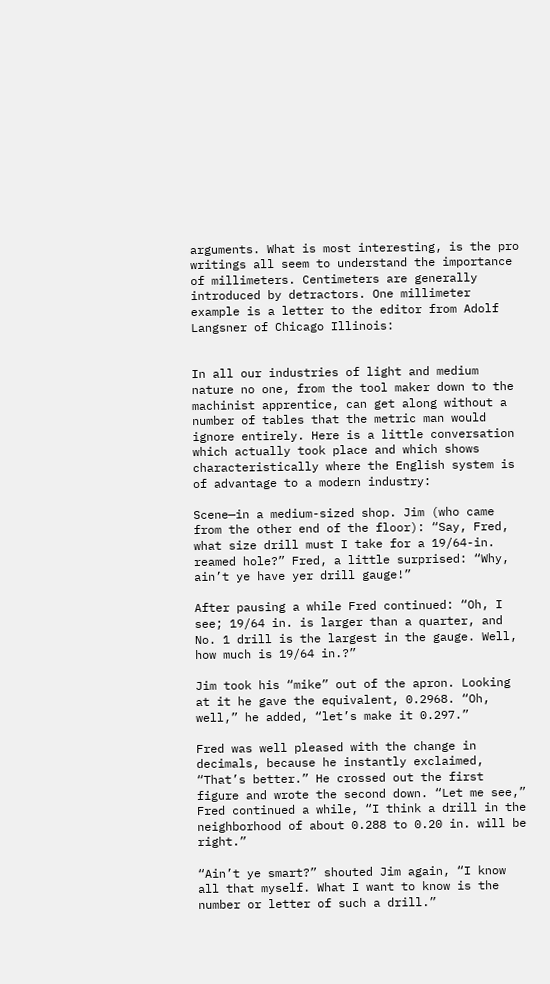arguments. What is most interesting, is the pro writings all seem to understand the importance of millimeters. Centimeters are generally introduced by detractors. One millimeter example is a letter to the editor from Adolf Langsner of Chicago Illinois:


In all our industries of light and medium nature no one, from the tool maker down to the machinist apprentice, can get along without a number of tables that the metric man would ignore entirely. Here is a little conversation which actually took place and which shows characteristically where the English system is of advantage to a modern industry:

Scene—in a medium-sized shop. Jim (who came from the other end of the floor): “Say, Fred, what size drill must I take for a 19/64-in. reamed hole?” Fred, a little surprised: “Why, ain’t ye have yer drill gauge!”

After pausing a while Fred continued: “Oh, I see; 19/64 in. is larger than a quarter, and No. 1 drill is the largest in the gauge. Well, how much is 19/64 in.?”

Jim took his “mike” out of the apron. Looking at it he gave the equivalent, 0.2968. “Oh, well,” he added, “let’s make it 0.297.”

Fred was well pleased with the change in decimals, because he instantly exclaimed, “That’s better.” He crossed out the first figure and wrote the second down. “Let me see,” Fred continued a while, “I think a drill in the neighborhood of about 0.288 to 0.20 in. will be right.”

“Ain’t ye smart?” shouted Jim again, “I know all that myself. What I want to know is the number or letter of such a drill.”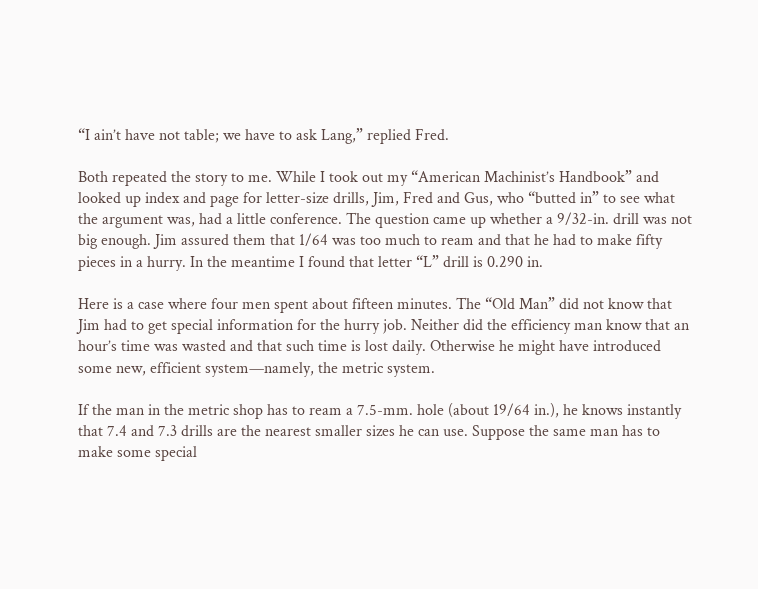“I ain’t have not table; we have to ask Lang,” replied Fred.

Both repeated the story to me. While I took out my “American Machinist’s Handbook” and looked up index and page for letter-size drills, Jim, Fred and Gus, who “butted in” to see what the argument was, had a little conference. The question came up whether a 9/32-in. drill was not big enough. Jim assured them that 1/64 was too much to ream and that he had to make fifty pieces in a hurry. In the meantime I found that letter “L” drill is 0.290 in.

Here is a case where four men spent about fifteen minutes. The “Old Man” did not know that Jim had to get special information for the hurry job. Neither did the efficiency man know that an hour’s time was wasted and that such time is lost daily. Otherwise he might have introduced some new, efficient system—namely, the metric system.

If the man in the metric shop has to ream a 7.5-mm. hole (about 19/64 in.), he knows instantly that 7.4 and 7.3 drills are the nearest smaller sizes he can use. Suppose the same man has to make some special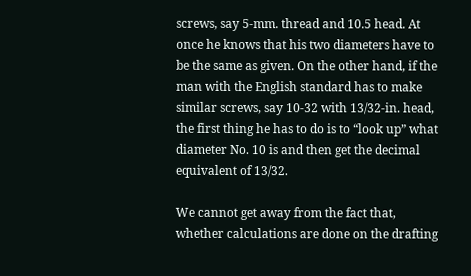screws, say 5-mm. thread and 10.5 head. At once he knows that his two diameters have to be the same as given. On the other hand, if the man with the English standard has to make similar screws, say 10-32 with 13/32-in. head, the first thing he has to do is to “look up” what diameter No. 10 is and then get the decimal equivalent of 13/32.

We cannot get away from the fact that, whether calculations are done on the drafting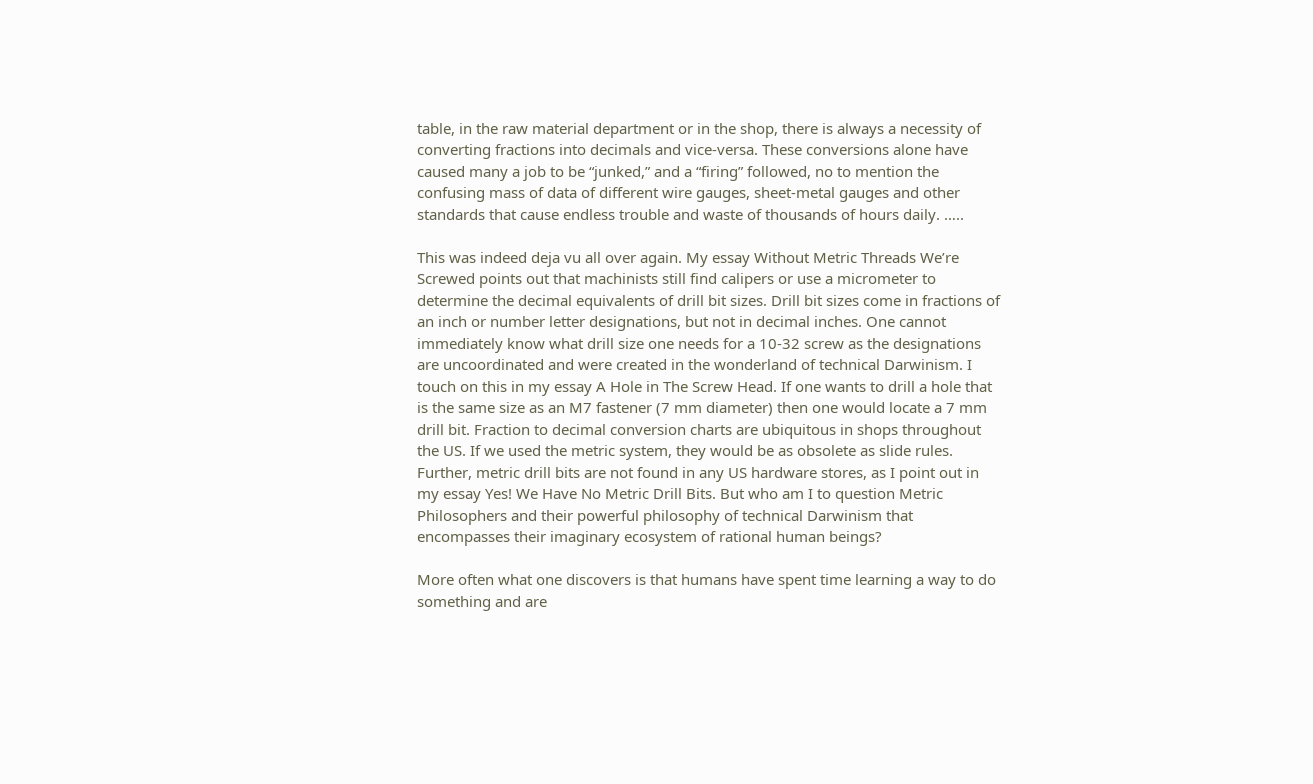table, in the raw material department or in the shop, there is always a necessity of converting fractions into decimals and vice-versa. These conversions alone have caused many a job to be “junked,” and a “firing” followed, no to mention the confusing mass of data of different wire gauges, sheet-metal gauges and other standards that cause endless trouble and waste of thousands of hours daily. …..

This was indeed deja vu all over again. My essay Without Metric Threads We’re Screwed points out that machinists still find calipers or use a micrometer to determine the decimal equivalents of drill bit sizes. Drill bit sizes come in fractions of an inch or number letter designations, but not in decimal inches. One cannot immediately know what drill size one needs for a 10-32 screw as the designations are uncoordinated and were created in the wonderland of technical Darwinism. I touch on this in my essay A Hole in The Screw Head. If one wants to drill a hole that is the same size as an M7 fastener (7 mm diameter) then one would locate a 7 mm drill bit. Fraction to decimal conversion charts are ubiquitous in shops throughout the US. If we used the metric system, they would be as obsolete as slide rules. Further, metric drill bits are not found in any US hardware stores, as I point out in my essay Yes! We Have No Metric Drill Bits. But who am I to question Metric Philosophers and their powerful philosophy of technical Darwinism that encompasses their imaginary ecosystem of rational human beings?

More often what one discovers is that humans have spent time learning a way to do something and are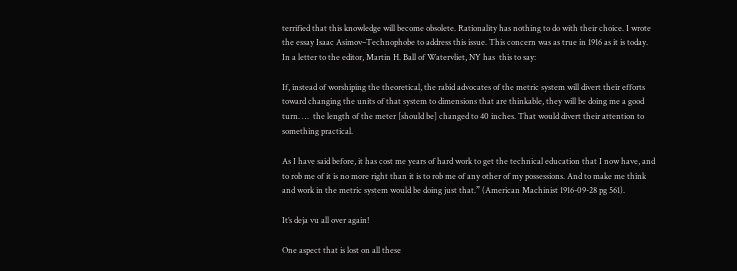terrified that this knowledge will become obsolete. Rationality has nothing to do with their choice. I wrote the essay Isaac Asimov–Technophobe to address this issue. This concern was as true in 1916 as it is today. In a letter to the editor, Martin H. Ball of Watervliet, NY has  this to say:

If, instead of worshiping the theoretical, the rabid advocates of the metric system will divert their efforts toward changing the units of that system to dimensions that are thinkable, they will be doing me a good turn. …  the length of the meter [should be] changed to 40 inches. That would divert their attention to something practical.

As I have said before, it has cost me years of hard work to get the technical education that I now have, and to rob me of it is no more right than it is to rob me of any other of my possessions. And to make me think and work in the metric system would be doing just that.” (American Machinist 1916-09-28 pg 561).

It’s deja vu all over again!

One aspect that is lost on all these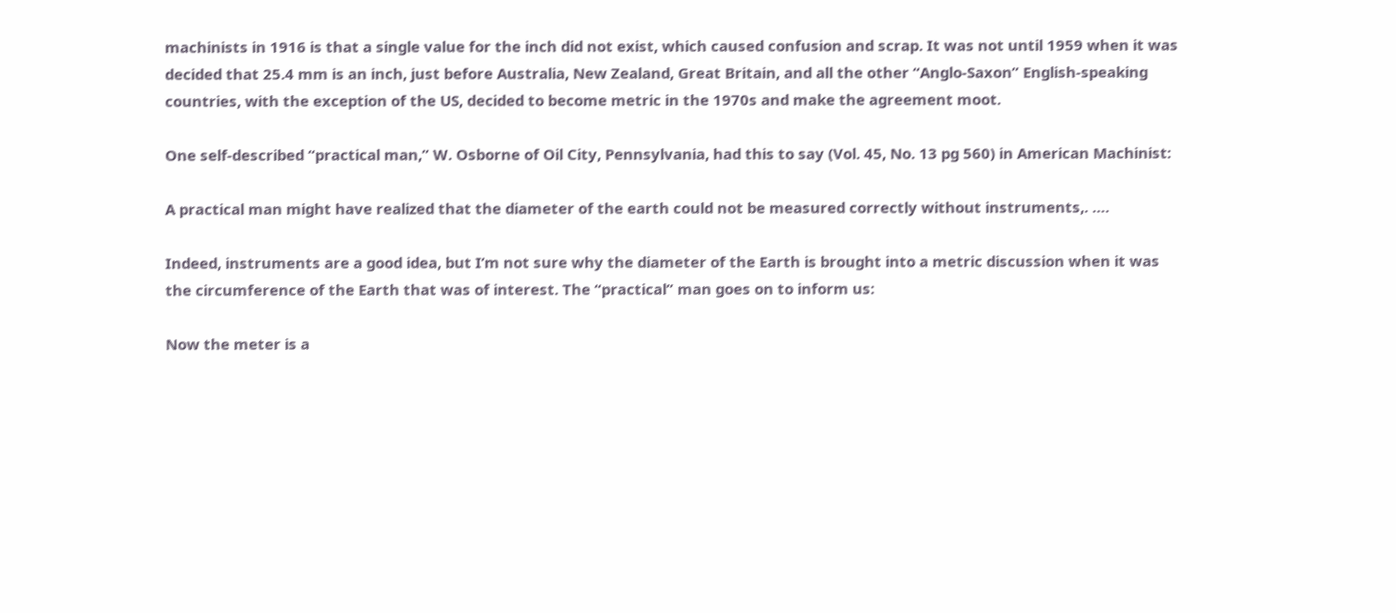machinists in 1916 is that a single value for the inch did not exist, which caused confusion and scrap. It was not until 1959 when it was decided that 25.4 mm is an inch, just before Australia, New Zealand, Great Britain, and all the other “Anglo-Saxon” English-speaking countries, with the exception of the US, decided to become metric in the 1970s and make the agreement moot.

One self-described “practical man,” W. Osborne of Oil City, Pennsylvania, had this to say (Vol. 45, No. 13 pg 560) in American Machinist:

A practical man might have realized that the diameter of the earth could not be measured correctly without instruments,. ….

Indeed, instruments are a good idea, but I’m not sure why the diameter of the Earth is brought into a metric discussion when it was the circumference of the Earth that was of interest. The “practical” man goes on to inform us:

Now the meter is a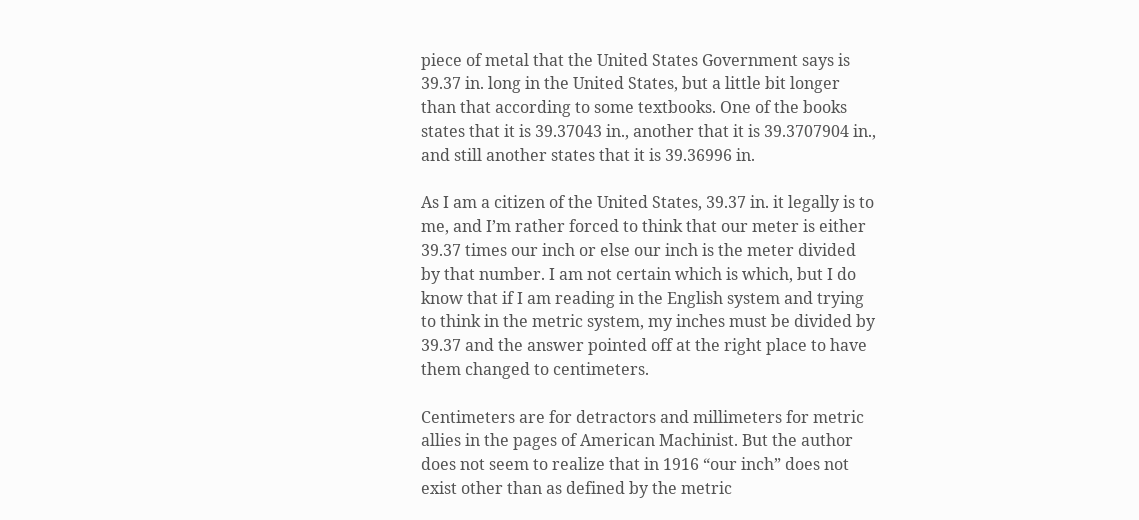piece of metal that the United States Government says is 39.37 in. long in the United States, but a little bit longer than that according to some textbooks. One of the books states that it is 39.37043 in., another that it is 39.3707904 in., and still another states that it is 39.36996 in.

As I am a citizen of the United States, 39.37 in. it legally is to me, and I’m rather forced to think that our meter is either 39.37 times our inch or else our inch is the meter divided by that number. I am not certain which is which, but I do know that if I am reading in the English system and trying to think in the metric system, my inches must be divided by 39.37 and the answer pointed off at the right place to have them changed to centimeters.

Centimeters are for detractors and millimeters for metric allies in the pages of American Machinist. But the author does not seem to realize that in 1916 “our inch” does not exist other than as defined by the metric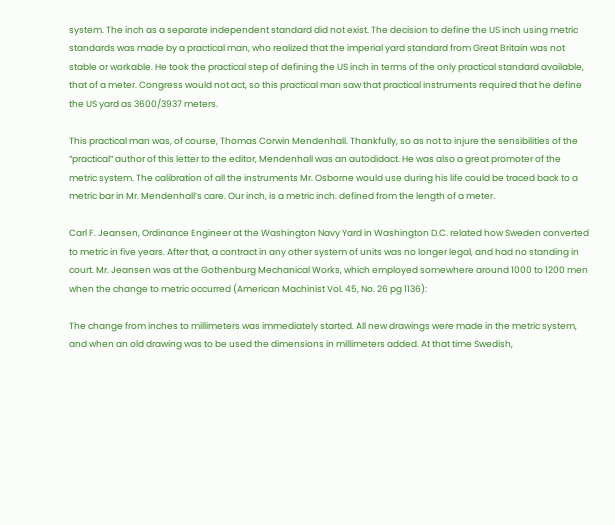system. The inch as a separate independent standard did not exist. The decision to define the US inch using metric standards was made by a practical man, who realized that the imperial yard standard from Great Britain was not stable or workable. He took the practical step of defining the US inch in terms of the only practical standard available, that of a meter. Congress would not act, so this practical man saw that practical instruments required that he define the US yard as 3600/3937 meters.

This practical man was, of course, Thomas Corwin Mendenhall. Thankfully, so as not to injure the sensibilities of the “practical” author of this letter to the editor, Mendenhall was an autodidact. He was also a great promoter of the metric system. The calibration of all the instruments Mr. Osborne would use during his life could be traced back to a metric bar in Mr. Mendenhall’s care. Our inch, is a metric inch. defined from the length of a meter.

Carl F. Jeansen, Ordinance Engineer at the Washington Navy Yard in Washington D.C. related how Sweden converted to metric in five years. After that, a contract in any other system of units was no longer legal, and had no standing in court. Mr. Jeansen was at the Gothenburg Mechanical Works, which employed somewhere around 1000 to 1200 men when the change to metric occurred (American Machinist Vol. 45, No. 26 pg 1136):

The change from inches to millimeters was immediately started. All new drawings were made in the metric system, and when an old drawing was to be used the dimensions in millimeters added. At that time Swedish,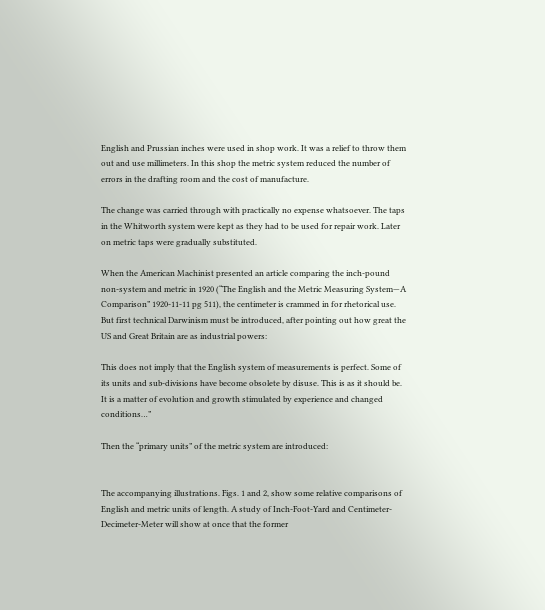English and Prussian inches were used in shop work. It was a relief to throw them out and use millimeters. In this shop the metric system reduced the number of errors in the drafting room and the cost of manufacture.

The change was carried through with practically no expense whatsoever. The taps in the Whitworth system were kept as they had to be used for repair work. Later on metric taps were gradually substituted.

When the American Machinist presented an article comparing the inch-pound non-system and metric in 1920 (“The English and the Metric Measuring System—A Comparison” 1920-11-11 pg 511), the centimeter is crammed in for rhetorical use. But first technical Darwinism must be introduced, after pointing out how great the US and Great Britain are as industrial powers:

This does not imply that the English system of measurements is perfect. Some of its units and sub-divisions have become obsolete by disuse. This is as it should be. It is a matter of evolution and growth stimulated by experience and changed conditions…”

Then the “primary units” of the metric system are introduced:


The accompanying illustrations. Figs. 1 and 2, show some relative comparisons of English and metric units of length. A study of Inch-Foot-Yard and Centimeter-Decimeter-Meter will show at once that the former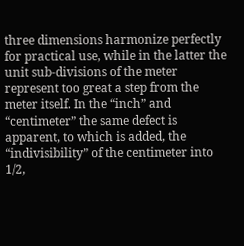three dimensions harmonize perfectly for practical use, while in the latter the unit sub-divisions of the meter represent too great a step from the meter itself. In the “inch” and “centimeter” the same defect is apparent, to which is added, the “indivisibility” of the centimeter into 1/2,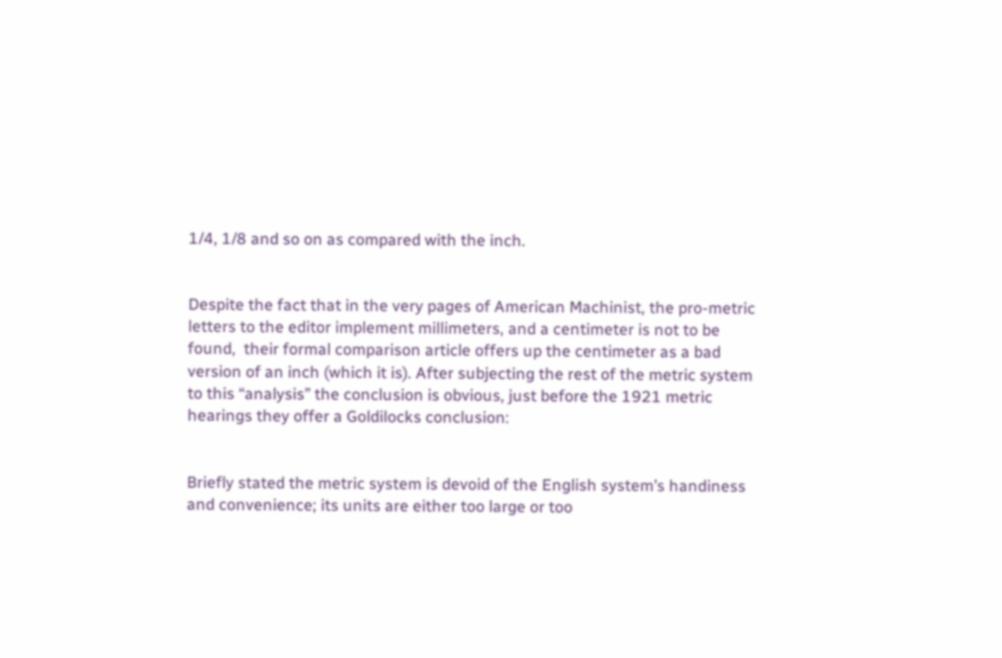1/4, 1/8 and so on as compared with the inch.


Despite the fact that in the very pages of American Machinist, the pro-metric letters to the editor implement millimeters, and a centimeter is not to be found,  their formal comparison article offers up the centimeter as a bad version of an inch (which it is). After subjecting the rest of the metric system to this “analysis” the conclusion is obvious, just before the 1921 metric hearings they offer a Goldilocks conclusion:


Briefly stated the metric system is devoid of the English system’s handiness and convenience; its units are either too large or too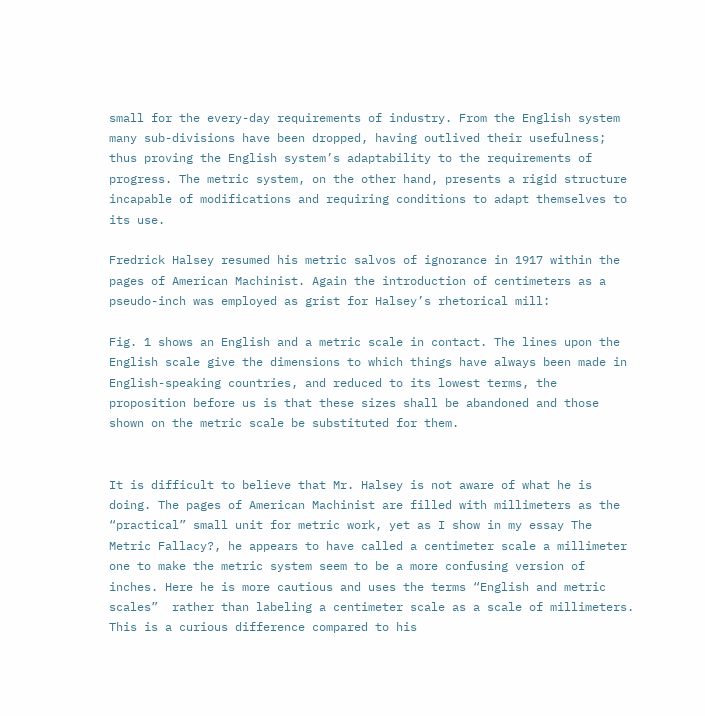small for the every-day requirements of industry. From the English system many sub-divisions have been dropped, having outlived their usefulness; thus proving the English system’s adaptability to the requirements of progress. The metric system, on the other hand, presents a rigid structure incapable of modifications and requiring conditions to adapt themselves to its use.

Fredrick Halsey resumed his metric salvos of ignorance in 1917 within the pages of American Machinist. Again the introduction of centimeters as a pseudo-inch was employed as grist for Halsey’s rhetorical mill:

Fig. 1 shows an English and a metric scale in contact. The lines upon the English scale give the dimensions to which things have always been made in English-speaking countries, and reduced to its lowest terms, the proposition before us is that these sizes shall be abandoned and those shown on the metric scale be substituted for them.


It is difficult to believe that Mr. Halsey is not aware of what he is doing. The pages of American Machinist are filled with millimeters as the “practical” small unit for metric work, yet as I show in my essay The Metric Fallacy?, he appears to have called a centimeter scale a millimeter one to make the metric system seem to be a more confusing version of inches. Here he is more cautious and uses the terms “English and metric scales”  rather than labeling a centimeter scale as a scale of millimeters. This is a curious difference compared to his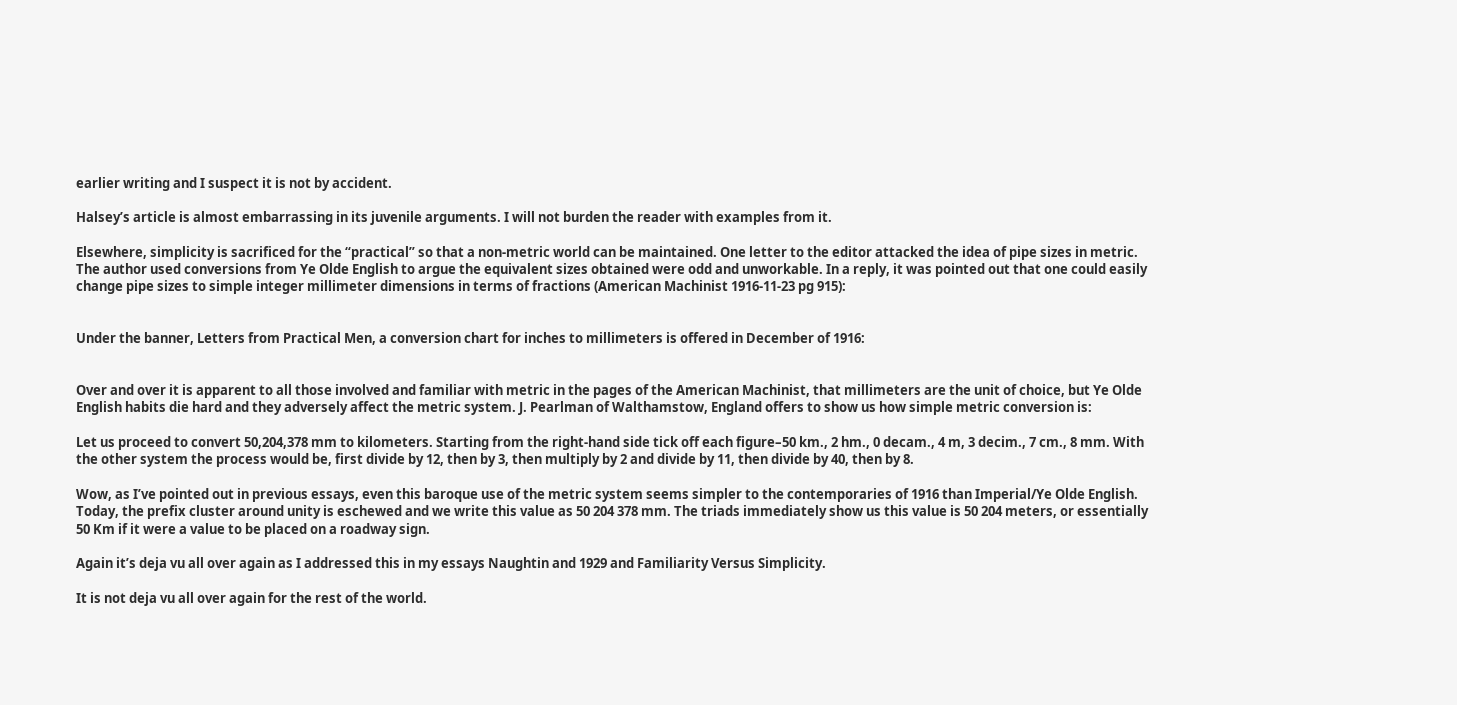earlier writing and I suspect it is not by accident.

Halsey’s article is almost embarrassing in its juvenile arguments. I will not burden the reader with examples from it.

Elsewhere, simplicity is sacrificed for the “practical” so that a non-metric world can be maintained. One letter to the editor attacked the idea of pipe sizes in metric. The author used conversions from Ye Olde English to argue the equivalent sizes obtained were odd and unworkable. In a reply, it was pointed out that one could easily change pipe sizes to simple integer millimeter dimensions in terms of fractions (American Machinist 1916-11-23 pg 915):


Under the banner, Letters from Practical Men, a conversion chart for inches to millimeters is offered in December of 1916:


Over and over it is apparent to all those involved and familiar with metric in the pages of the American Machinist, that millimeters are the unit of choice, but Ye Olde English habits die hard and they adversely affect the metric system. J. Pearlman of Walthamstow, England offers to show us how simple metric conversion is:

Let us proceed to convert 50,204,378 mm to kilometers. Starting from the right-hand side tick off each figure–50 km., 2 hm., 0 decam., 4 m, 3 decim., 7 cm., 8 mm. With the other system the process would be, first divide by 12, then by 3, then multiply by 2 and divide by 11, then divide by 40, then by 8.

Wow, as I’ve pointed out in previous essays, even this baroque use of the metric system seems simpler to the contemporaries of 1916 than Imperial/Ye Olde English. Today, the prefix cluster around unity is eschewed and we write this value as 50 204 378 mm. The triads immediately show us this value is 50 204 meters, or essentially 50 Km if it were a value to be placed on a roadway sign.

Again it’s deja vu all over again as I addressed this in my essays Naughtin and 1929 and Familiarity Versus Simplicity.

It is not deja vu all over again for the rest of the world.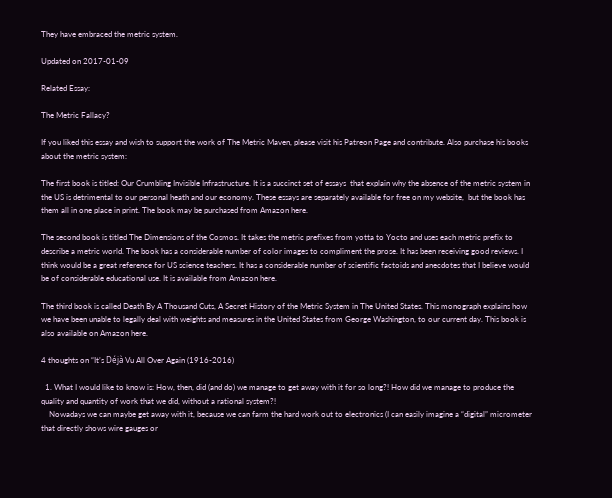They have embraced the metric system.

Updated on 2017-01-09

Related Essay:

The Metric Fallacy?

If you liked this essay and wish to support the work of The Metric Maven, please visit his Patreon Page and contribute. Also purchase his books about the metric system:

The first book is titled: Our Crumbling Invisible Infrastructure. It is a succinct set of essays  that explain why the absence of the metric system in the US is detrimental to our personal heath and our economy. These essays are separately available for free on my website,  but the book has them all in one place in print. The book may be purchased from Amazon here.

The second book is titled The Dimensions of the Cosmos. It takes the metric prefixes from yotta to Yocto and uses each metric prefix to describe a metric world. The book has a considerable number of color images to compliment the prose. It has been receiving good reviews. I think would be a great reference for US science teachers. It has a considerable number of scientific factoids and anecdotes that I believe would be of considerable educational use. It is available from Amazon here.

The third book is called Death By A Thousand Cuts, A Secret History of the Metric System in The United States. This monograph explains how we have been unable to legally deal with weights and measures in the United States from George Washington, to our current day. This book is also available on Amazon here.

4 thoughts on “It’s Déjà Vu All Over Again (1916-2016)

  1. What I would like to know is: How, then, did (and do) we manage to get away with it for so long?! How did we manage to produce the quality and quantity of work that we did, without a rational system?!
    Nowadays we can maybe get away with it, because we can farm the hard work out to electronics (I can easily imagine a “digital” micrometer that directly shows wire gauges or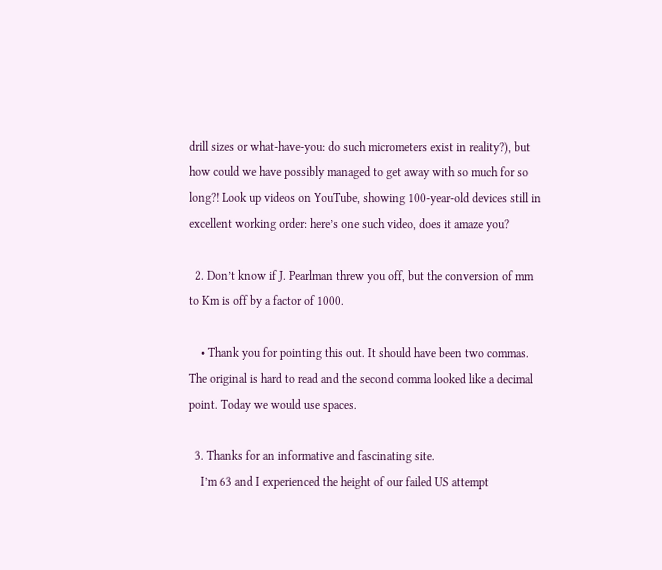drill sizes or what-have-you: do such micrometers exist in reality?), but how could we have possibly managed to get away with so much for so long?! Look up videos on YouTube, showing 100-year-old devices still in excellent working order: here’s one such video, does it amaze you?

  2. Don’t know if J. Pearlman threw you off, but the conversion of mm to Km is off by a factor of 1000.

    • Thank you for pointing this out. It should have been two commas. The original is hard to read and the second comma looked like a decimal point. Today we would use spaces.

  3. Thanks for an informative and fascinating site.
    I’m 63 and I experienced the height of our failed US attempt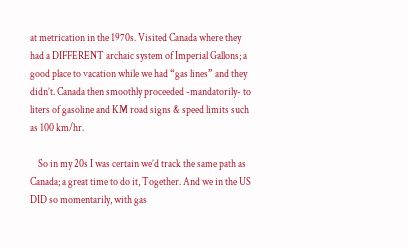at metrication in the 1970s. Visited Canada where they had a DIFFERENT archaic system of Imperial Gallons; a good place to vacation while we had “gas lines” and they didn’t. Canada then smoothly proceeded -mandatorily- to liters of gasoline and KM road signs & speed limits such as 100 km/hr.

    So in my 20s I was certain we’d track the same path as Canada; a great time to do it, Together. And we in the US DID so momentarily, with gas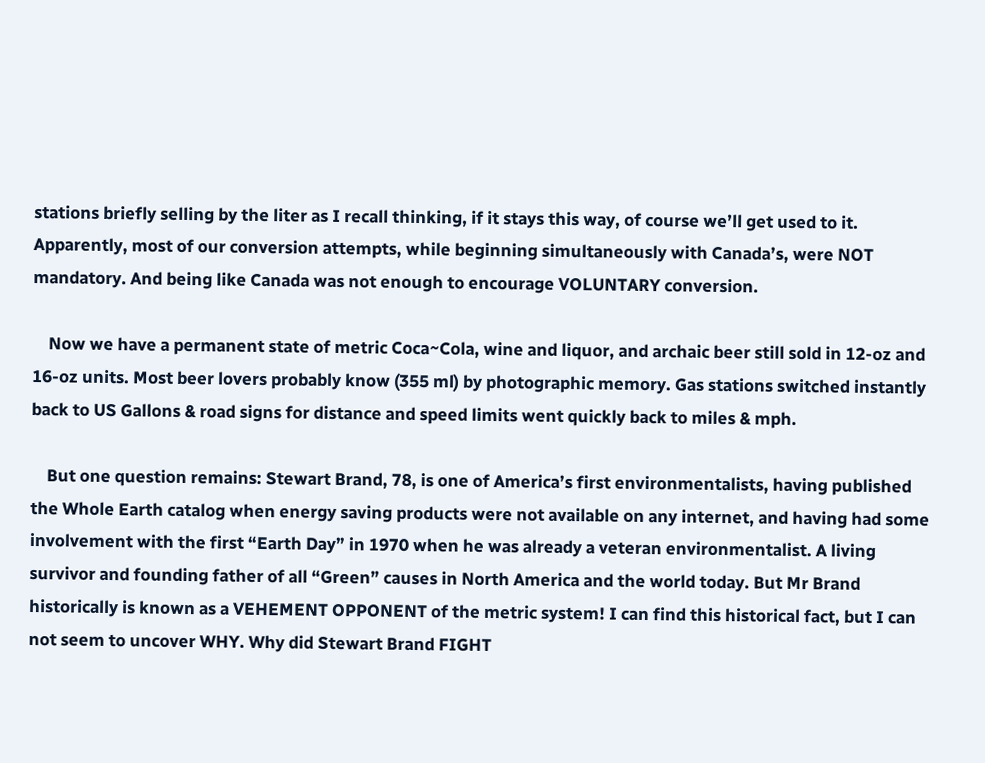stations briefly selling by the liter as I recall thinking, if it stays this way, of course we’ll get used to it. Apparently, most of our conversion attempts, while beginning simultaneously with Canada’s, were NOT mandatory. And being like Canada was not enough to encourage VOLUNTARY conversion.

    Now we have a permanent state of metric Coca~Cola, wine and liquor, and archaic beer still sold in 12-oz and 16-oz units. Most beer lovers probably know (355 ml) by photographic memory. Gas stations switched instantly back to US Gallons & road signs for distance and speed limits went quickly back to miles & mph.

    But one question remains: Stewart Brand, 78, is one of America’s first environmentalists, having published the Whole Earth catalog when energy saving products were not available on any internet, and having had some involvement with the first “Earth Day” in 1970 when he was already a veteran environmentalist. A living survivor and founding father of all “Green” causes in North America and the world today. But Mr Brand historically is known as a VEHEMENT OPPONENT of the metric system! I can find this historical fact, but I can not seem to uncover WHY. Why did Stewart Brand FIGHT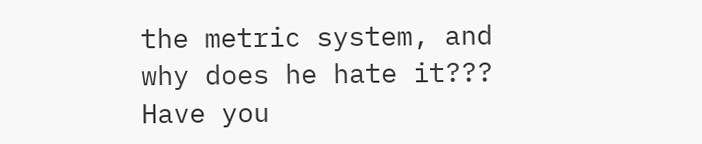the metric system, and why does he hate it??? Have you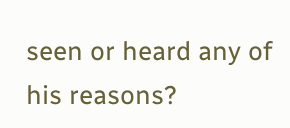seen or heard any of his reasons?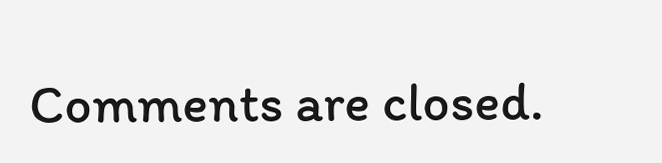Comments are closed.